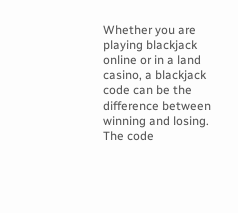Whether you are playing blackjack online or in a land casino, a blackjack code can be the difference between winning and losing. The code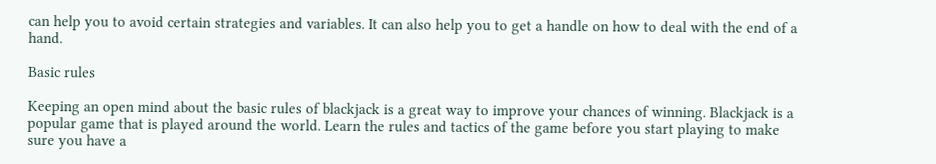can help you to avoid certain strategies and variables. It can also help you to get a handle on how to deal with the end of a hand.

Basic rules

Keeping an open mind about the basic rules of blackjack is a great way to improve your chances of winning. Blackjack is a popular game that is played around the world. Learn the rules and tactics of the game before you start playing to make sure you have a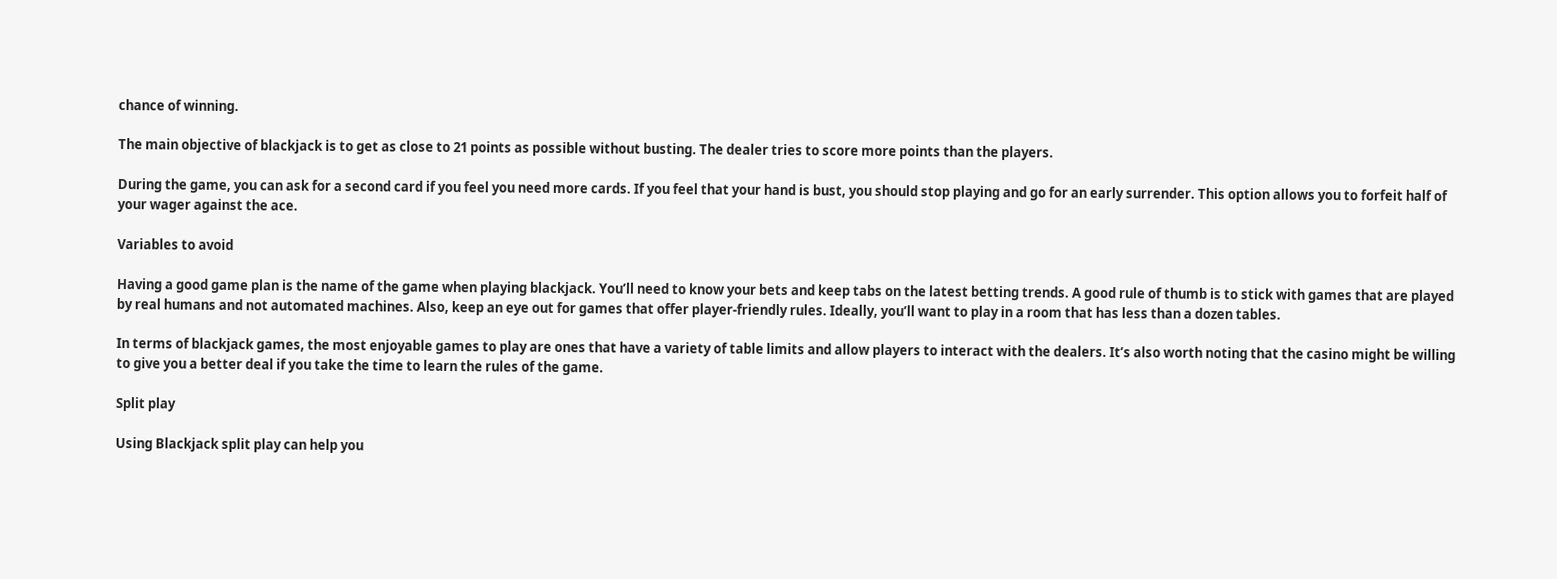chance of winning.

The main objective of blackjack is to get as close to 21 points as possible without busting. The dealer tries to score more points than the players.

During the game, you can ask for a second card if you feel you need more cards. If you feel that your hand is bust, you should stop playing and go for an early surrender. This option allows you to forfeit half of your wager against the ace.

Variables to avoid

Having a good game plan is the name of the game when playing blackjack. You’ll need to know your bets and keep tabs on the latest betting trends. A good rule of thumb is to stick with games that are played by real humans and not automated machines. Also, keep an eye out for games that offer player-friendly rules. Ideally, you’ll want to play in a room that has less than a dozen tables.

In terms of blackjack games, the most enjoyable games to play are ones that have a variety of table limits and allow players to interact with the dealers. It’s also worth noting that the casino might be willing to give you a better deal if you take the time to learn the rules of the game.

Split play

Using Blackjack split play can help you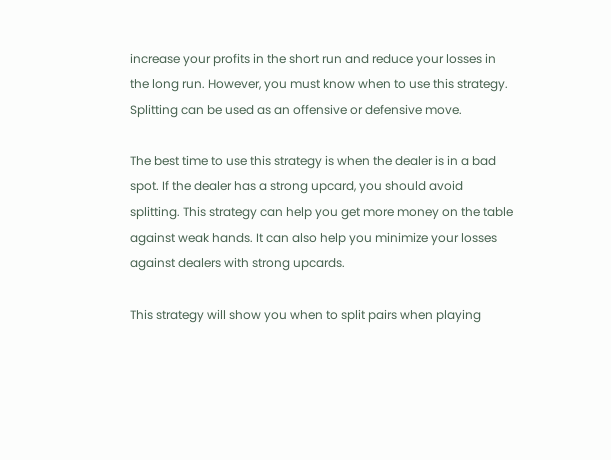increase your profits in the short run and reduce your losses in the long run. However, you must know when to use this strategy. Splitting can be used as an offensive or defensive move.

The best time to use this strategy is when the dealer is in a bad spot. If the dealer has a strong upcard, you should avoid splitting. This strategy can help you get more money on the table against weak hands. It can also help you minimize your losses against dealers with strong upcards.

This strategy will show you when to split pairs when playing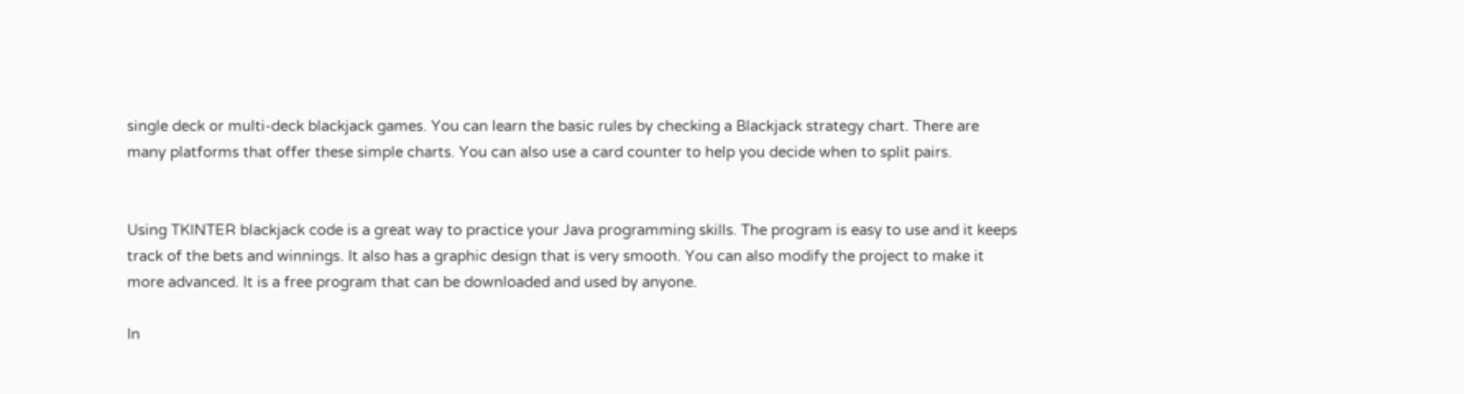single deck or multi-deck blackjack games. You can learn the basic rules by checking a Blackjack strategy chart. There are many platforms that offer these simple charts. You can also use a card counter to help you decide when to split pairs.


Using TKINTER blackjack code is a great way to practice your Java programming skills. The program is easy to use and it keeps track of the bets and winnings. It also has a graphic design that is very smooth. You can also modify the project to make it more advanced. It is a free program that can be downloaded and used by anyone.

In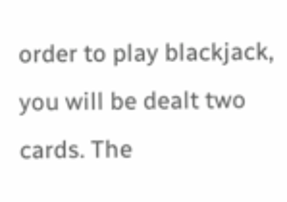order to play blackjack, you will be dealt two cards. The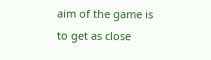aim of the game is to get as close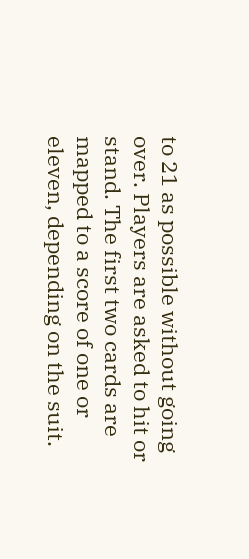to 21 as possible without going over. Players are asked to hit or stand. The first two cards are mapped to a score of one or eleven, depending on the suit.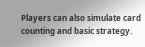Players can also simulate card counting and basic strategy.